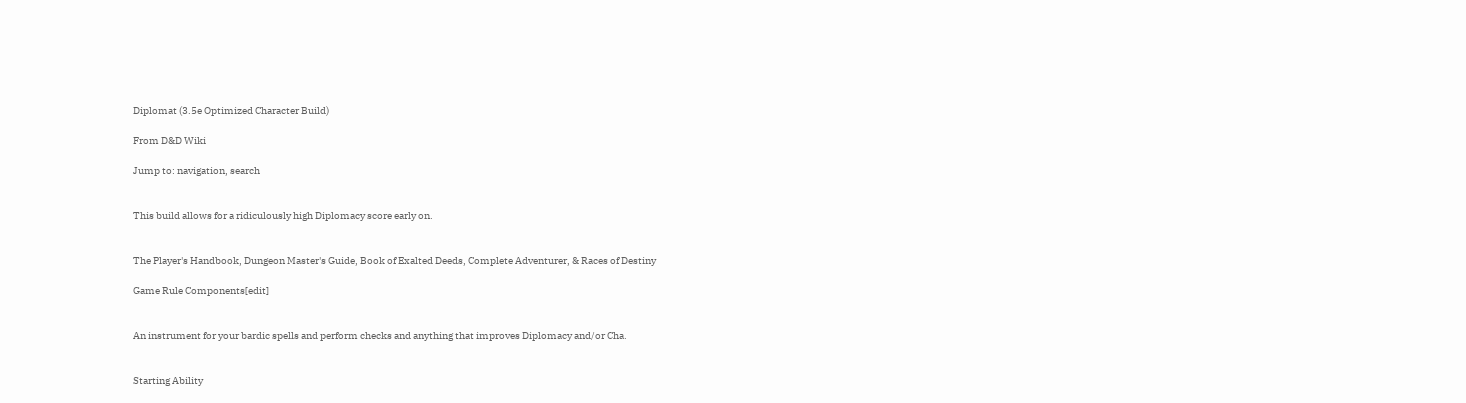Diplomat (3.5e Optimized Character Build)

From D&D Wiki

Jump to: navigation, search


This build allows for a ridiculously high Diplomacy score early on.


The Player's Handbook, Dungeon Master's Guide, Book of Exalted Deeds, Complete Adventurer, & Races of Destiny

Game Rule Components[edit]


An instrument for your bardic spells and perform checks and anything that improves Diplomacy and/or Cha.


Starting Ability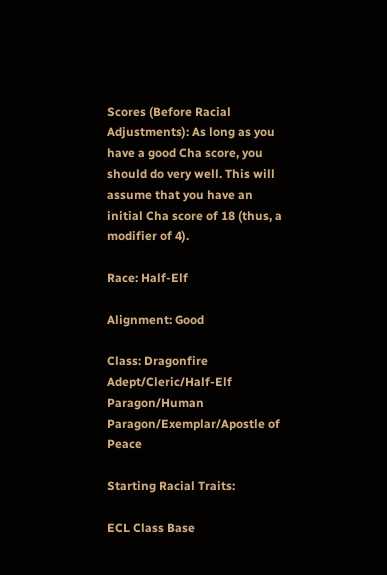Scores (Before Racial Adjustments): As long as you have a good Cha score, you should do very well. This will assume that you have an initial Cha score of 18 (thus, a modifier of 4).

Race: Half-Elf

Alignment: Good

Class: Dragonfire Adept/Cleric/Half-Elf Paragon/Human Paragon/Exemplar/Apostle of Peace

Starting Racial Traits:

ECL Class Base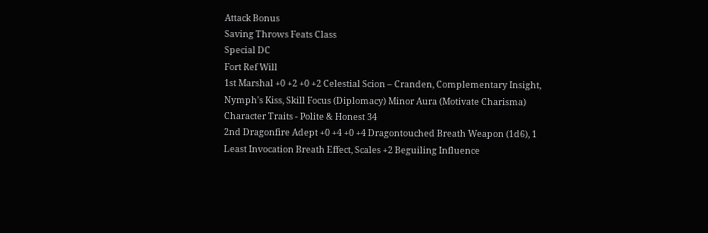Attack Bonus
Saving Throws Feats Class
Special DC
Fort Ref Will
1st Marshal +0 +2 +0 +2 Celestial Scion – Cranden, Complementary Insight, Nymph's Kiss, Skill Focus (Diplomacy) Minor Aura (Motivate Charisma) Character Traits - Polite & Honest 34
2nd Dragonfire Adept +0 +4 +0 +4 Dragontouched Breath Weapon (1d6), 1 Least Invocation Breath Effect, Scales +2 Beguiling Influence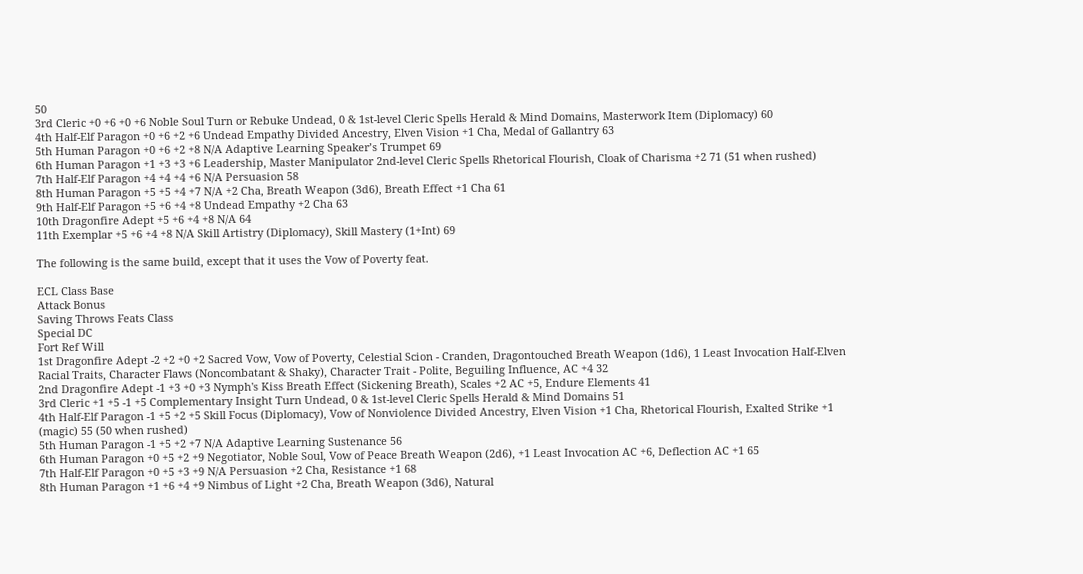50
3rd Cleric +0 +6 +0 +6 Noble Soul Turn or Rebuke Undead, 0 & 1st-level Cleric Spells Herald & Mind Domains, Masterwork Item (Diplomacy) 60
4th Half-Elf Paragon +0 +6 +2 +6 Undead Empathy Divided Ancestry, Elven Vision +1 Cha, Medal of Gallantry 63
5th Human Paragon +0 +6 +2 +8 N/A Adaptive Learning Speaker’s Trumpet 69
6th Human Paragon +1 +3 +3 +6 Leadership, Master Manipulator 2nd-level Cleric Spells Rhetorical Flourish, Cloak of Charisma +2 71 (51 when rushed)
7th Half-Elf Paragon +4 +4 +4 +6 N/A Persuasion 58
8th Human Paragon +5 +5 +4 +7 N/A +2 Cha, Breath Weapon (3d6), Breath Effect +1 Cha 61
9th Half-Elf Paragon +5 +6 +4 +8 Undead Empathy +2 Cha 63
10th Dragonfire Adept +5 +6 +4 +8 N/A 64
11th Exemplar +5 +6 +4 +8 N/A Skill Artistry (Diplomacy), Skill Mastery (1+Int) 69

The following is the same build, except that it uses the Vow of Poverty feat.

ECL Class Base
Attack Bonus
Saving Throws Feats Class
Special DC
Fort Ref Will
1st Dragonfire Adept -2 +2 +0 +2 Sacred Vow, Vow of Poverty, Celestial Scion - Cranden, Dragontouched Breath Weapon (1d6), 1 Least Invocation Half-Elven Racial Traits, Character Flaws (Noncombatant & Shaky), Character Trait - Polite, Beguiling Influence, AC +4 32
2nd Dragonfire Adept -1 +3 +0 +3 Nymph's Kiss Breath Effect (Sickening Breath), Scales +2 AC +5, Endure Elements 41
3rd Cleric +1 +5 -1 +5 Complementary Insight Turn Undead, 0 & 1st-level Cleric Spells Herald & Mind Domains 51
4th Half-Elf Paragon -1 +5 +2 +5 Skill Focus (Diplomacy), Vow of Nonviolence Divided Ancestry, Elven Vision +1 Cha, Rhetorical Flourish, Exalted Strike +1 (magic) 55 (50 when rushed)
5th Human Paragon -1 +5 +2 +7 N/A Adaptive Learning Sustenance 56
6th Human Paragon +0 +5 +2 +9 Negotiator, Noble Soul, Vow of Peace Breath Weapon (2d6), +1 Least Invocation AC +6, Deflection AC +1 65
7th Half-Elf Paragon +0 +5 +3 +9 N/A Persuasion +2 Cha, Resistance +1 68
8th Human Paragon +1 +6 +4 +9 Nimbus of Light +2 Cha, Breath Weapon (3d6), Natural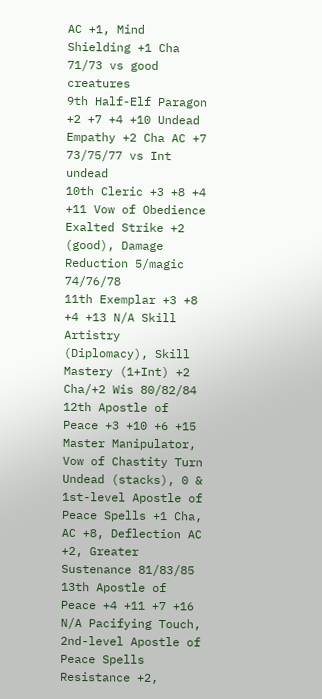AC +1, Mind Shielding +1 Cha 71/73 vs good creatures
9th Half-Elf Paragon +2 +7 +4 +10 Undead Empathy +2 Cha AC +7 73/75/77 vs Int undead
10th Cleric +3 +8 +4 +11 Vow of Obedience Exalted Strike +2 (good), Damage Reduction 5/magic 74/76/78
11th Exemplar +3 +8 +4 +13 N/A Skill Artistry (Diplomacy), Skill Mastery (1+Int) +2 Cha/+2 Wis 80/82/84
12th Apostle of Peace +3 +10 +6 +15 Master Manipulator, Vow of Chastity Turn Undead (stacks), 0 & 1st-level Apostle of Peace Spells +1 Cha, AC +8, Deflection AC +2, Greater Sustenance 81/83/85
13th Apostle of Peace +4 +11 +7 +16 N/A Pacifying Touch, 2nd-level Apostle of Peace Spells Resistance +2,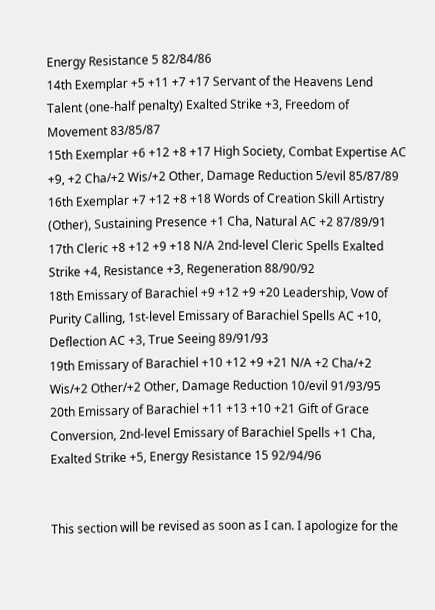Energy Resistance 5 82/84/86
14th Exemplar +5 +11 +7 +17 Servant of the Heavens Lend Talent (one-half penalty) Exalted Strike +3, Freedom of Movement 83/85/87
15th Exemplar +6 +12 +8 +17 High Society, Combat Expertise AC +9, +2 Cha/+2 Wis/+2 Other, Damage Reduction 5/evil 85/87/89
16th Exemplar +7 +12 +8 +18 Words of Creation Skill Artistry (Other), Sustaining Presence +1 Cha, Natural AC +2 87/89/91
17th Cleric +8 +12 +9 +18 N/A 2nd-level Cleric Spells Exalted Strike +4, Resistance +3, Regeneration 88/90/92
18th Emissary of Barachiel +9 +12 +9 +20 Leadership, Vow of Purity Calling, 1st-level Emissary of Barachiel Spells AC +10, Deflection AC +3, True Seeing 89/91/93
19th Emissary of Barachiel +10 +12 +9 +21 N/A +2 Cha/+2 Wis/+2 Other/+2 Other, Damage Reduction 10/evil 91/93/95
20th Emissary of Barachiel +11 +13 +10 +21 Gift of Grace Conversion, 2nd-level Emissary of Barachiel Spells +1 Cha, Exalted Strike +5, Energy Resistance 15 92/94/96


This section will be revised as soon as I can. I apologize for the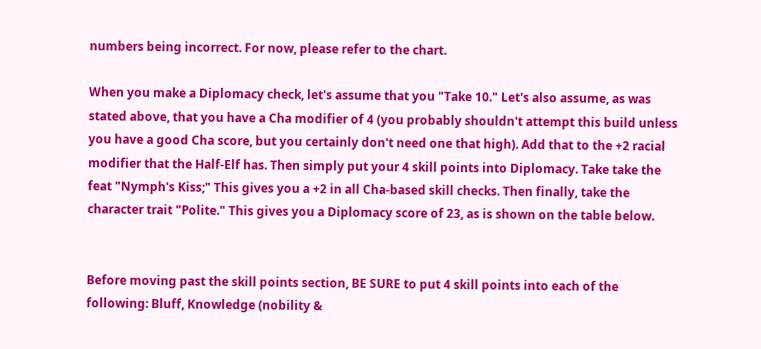numbers being incorrect. For now, please refer to the chart.

When you make a Diplomacy check, let's assume that you "Take 10." Let's also assume, as was stated above, that you have a Cha modifier of 4 (you probably shouldn't attempt this build unless you have a good Cha score, but you certainly don't need one that high). Add that to the +2 racial modifier that the Half-Elf has. Then simply put your 4 skill points into Diplomacy. Take take the feat "Nymph's Kiss;" This gives you a +2 in all Cha-based skill checks. Then finally, take the character trait "Polite." This gives you a Diplomacy score of 23, as is shown on the table below.


Before moving past the skill points section, BE SURE to put 4 skill points into each of the following: Bluff, Knowledge (nobility &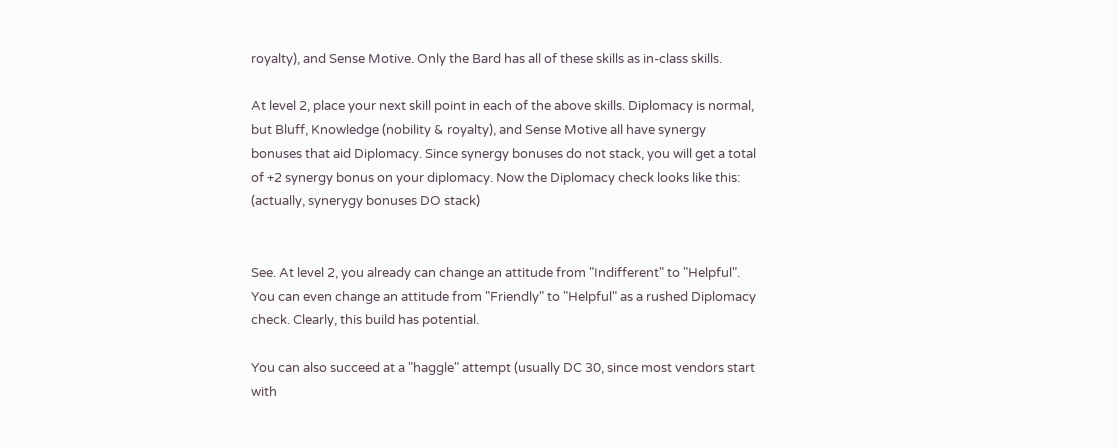royalty), and Sense Motive. Only the Bard has all of these skills as in-class skills.

At level 2, place your next skill point in each of the above skills. Diplomacy is normal, but Bluff, Knowledge (nobility & royalty), and Sense Motive all have synergy bonuses that aid Diplomacy. Since synergy bonuses do not stack, you will get a total of +2 synergy bonus on your diplomacy. Now the Diplomacy check looks like this: (actually, synerygy bonuses DO stack)


See. At level 2, you already can change an attitude from "Indifferent" to "Helpful". You can even change an attitude from "Friendly" to "Helpful" as a rushed Diplomacy check. Clearly, this build has potential.

You can also succeed at a "haggle" attempt (usually DC 30, since most vendors start with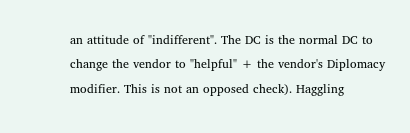an attitude of "indifferent". The DC is the normal DC to change the vendor to "helpful" + the vendor's Diplomacy modifier. This is not an opposed check). Haggling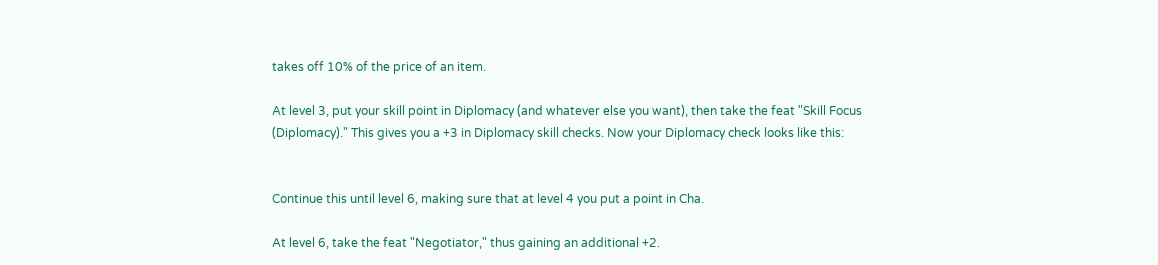takes off 10% of the price of an item.

At level 3, put your skill point in Diplomacy (and whatever else you want), then take the feat "Skill Focus (Diplomacy)." This gives you a +3 in Diplomacy skill checks. Now your Diplomacy check looks like this:


Continue this until level 6, making sure that at level 4 you put a point in Cha.

At level 6, take the feat "Negotiator," thus gaining an additional +2.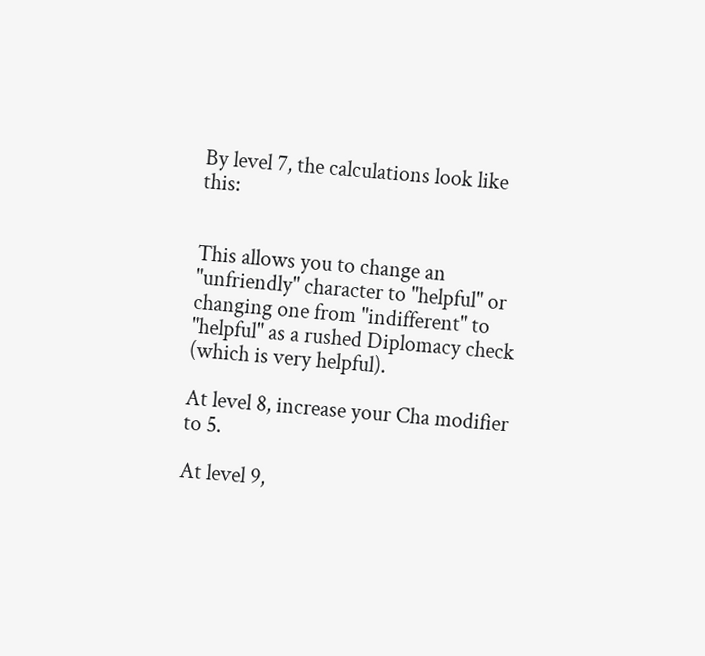By level 7, the calculations look like this:


This allows you to change an "unfriendly" character to "helpful" or changing one from "indifferent" to "helpful" as a rushed Diplomacy check (which is very helpful).

At level 8, increase your Cha modifier to 5.

At level 9,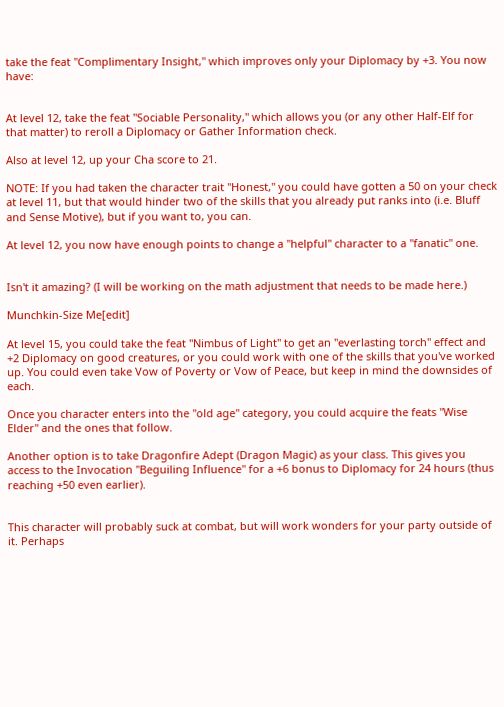take the feat "Complimentary Insight," which improves only your Diplomacy by +3. You now have:


At level 12, take the feat "Sociable Personality," which allows you (or any other Half-Elf for that matter) to reroll a Diplomacy or Gather Information check.

Also at level 12, up your Cha score to 21.

NOTE: If you had taken the character trait "Honest," you could have gotten a 50 on your check at level 11, but that would hinder two of the skills that you already put ranks into (i.e. Bluff and Sense Motive), but if you want to, you can.

At level 12, you now have enough points to change a "helpful" character to a "fanatic" one.


Isn't it amazing? (I will be working on the math adjustment that needs to be made here.)

Munchkin-Size Me[edit]

At level 15, you could take the feat "Nimbus of Light" to get an "everlasting torch" effect and +2 Diplomacy on good creatures, or you could work with one of the skills that you've worked up. You could even take Vow of Poverty or Vow of Peace, but keep in mind the downsides of each.

Once you character enters into the "old age" category, you could acquire the feats "Wise Elder" and the ones that follow.

Another option is to take Dragonfire Adept (Dragon Magic) as your class. This gives you access to the Invocation "Beguiling Influence" for a +6 bonus to Diplomacy for 24 hours (thus reaching +50 even earlier).


This character will probably suck at combat, but will work wonders for your party outside of it. Perhaps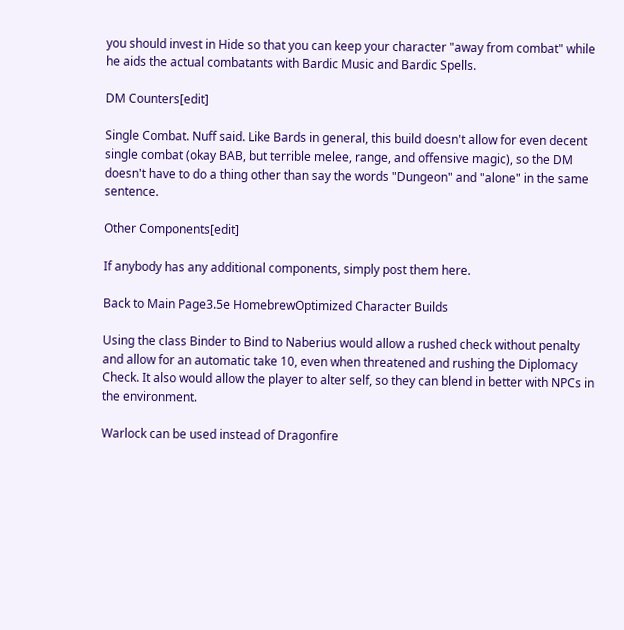you should invest in Hide so that you can keep your character "away from combat" while he aids the actual combatants with Bardic Music and Bardic Spells.

DM Counters[edit]

Single Combat. Nuff said. Like Bards in general, this build doesn't allow for even decent single combat (okay BAB, but terrible melee, range, and offensive magic), so the DM doesn't have to do a thing other than say the words "Dungeon" and "alone" in the same sentence.

Other Components[edit]

If anybody has any additional components, simply post them here.

Back to Main Page3.5e HomebrewOptimized Character Builds

Using the class Binder to Bind to Naberius would allow a rushed check without penalty and allow for an automatic take 10, even when threatened and rushing the Diplomacy Check. It also would allow the player to alter self, so they can blend in better with NPCs in the environment.

Warlock can be used instead of Dragonfire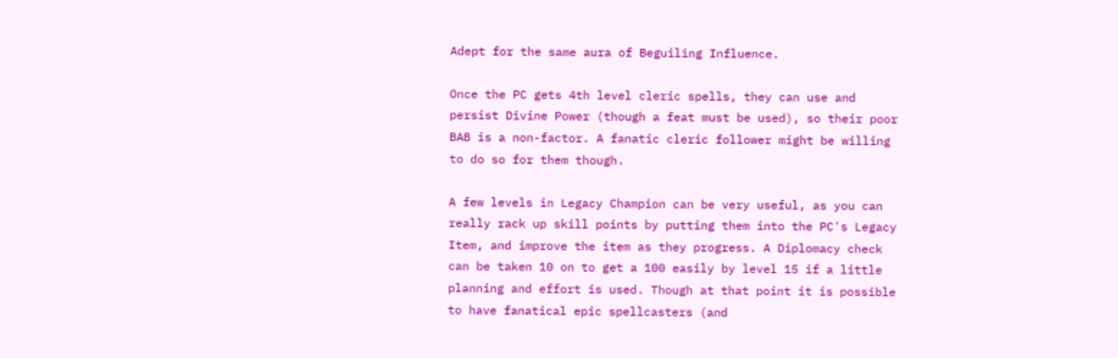Adept for the same aura of Beguiling Influence.

Once the PC gets 4th level cleric spells, they can use and persist Divine Power (though a feat must be used), so their poor BAB is a non-factor. A fanatic cleric follower might be willing to do so for them though.

A few levels in Legacy Champion can be very useful, as you can really rack up skill points by putting them into the PC's Legacy Item, and improve the item as they progress. A Diplomacy check can be taken 10 on to get a 100 easily by level 15 if a little planning and effort is used. Though at that point it is possible to have fanatical epic spellcasters (and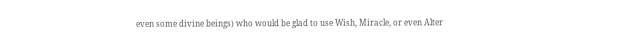even some divine beings) who would be glad to use Wish, Miracle, or even Alter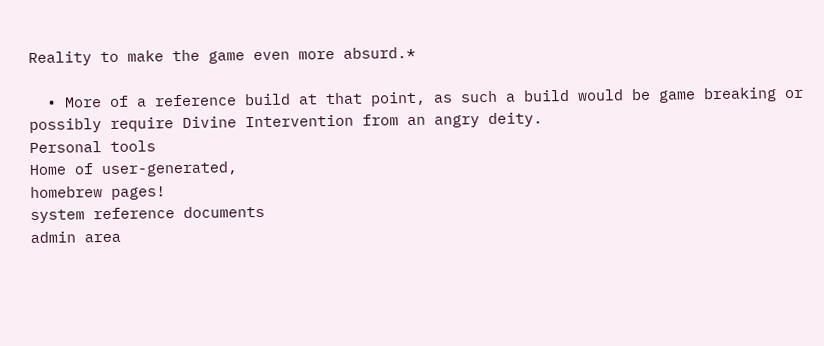Reality to make the game even more absurd.*

  • More of a reference build at that point, as such a build would be game breaking or possibly require Divine Intervention from an angry deity.
Personal tools
Home of user-generated,
homebrew pages!
system reference documents
admin area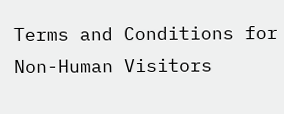Terms and Conditions for Non-Human Visitors